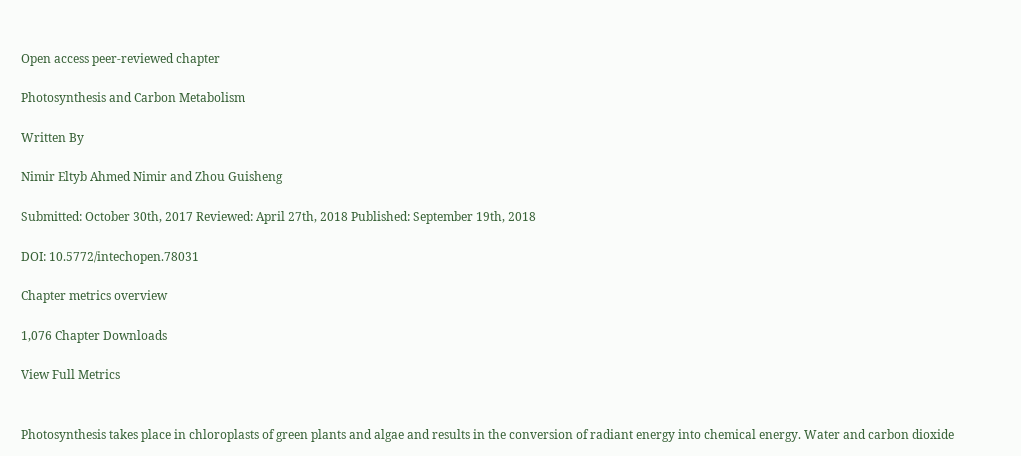Open access peer-reviewed chapter

Photosynthesis and Carbon Metabolism

Written By

Nimir Eltyb Ahmed Nimir and Zhou Guisheng

Submitted: October 30th, 2017 Reviewed: April 27th, 2018 Published: September 19th, 2018

DOI: 10.5772/intechopen.78031

Chapter metrics overview

1,076 Chapter Downloads

View Full Metrics


Photosynthesis takes place in chloroplasts of green plants and algae and results in the conversion of radiant energy into chemical energy. Water and carbon dioxide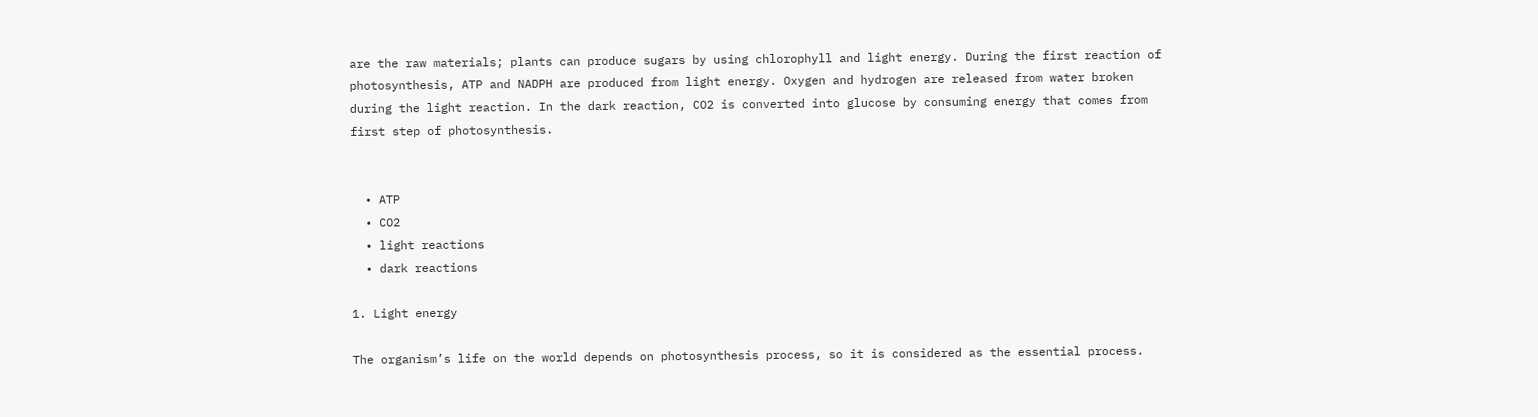are the raw materials; plants can produce sugars by using chlorophyll and light energy. During the first reaction of photosynthesis, ATP and NADPH are produced from light energy. Oxygen and hydrogen are released from water broken during the light reaction. In the dark reaction, CO2 is converted into glucose by consuming energy that comes from first step of photosynthesis.


  • ATP
  • CO2
  • light reactions
  • dark reactions

1. Light energy

The organism’s life on the world depends on photosynthesis process, so it is considered as the essential process.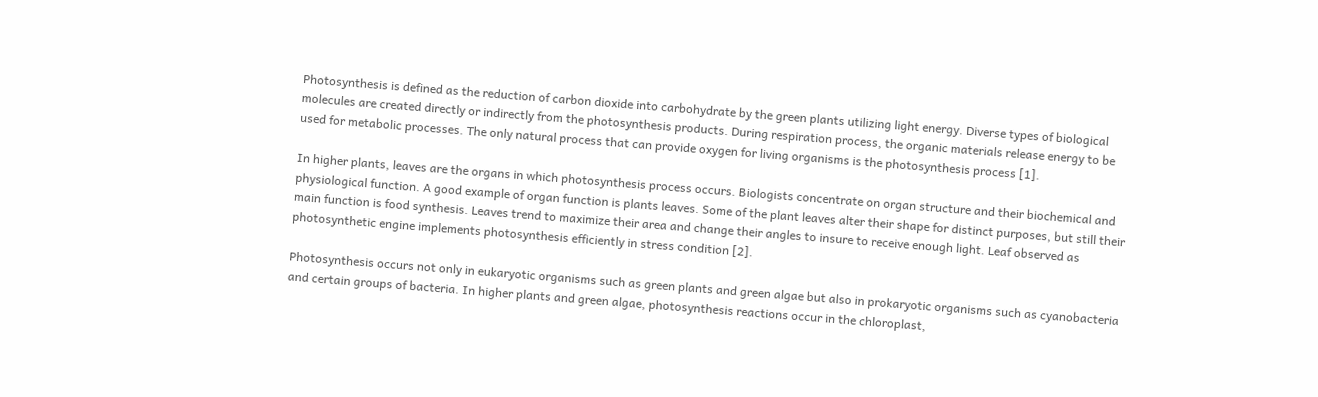Photosynthesis is defined as the reduction of carbon dioxide into carbohydrate by the green plants utilizing light energy. Diverse types of biological molecules are created directly or indirectly from the photosynthesis products. During respiration process, the organic materials release energy to be used for metabolic processes. The only natural process that can provide oxygen for living organisms is the photosynthesis process [1].

In higher plants, leaves are the organs in which photosynthesis process occurs. Biologists concentrate on organ structure and their biochemical and physiological function. A good example of organ function is plants leaves. Some of the plant leaves alter their shape for distinct purposes, but still their main function is food synthesis. Leaves trend to maximize their area and change their angles to insure to receive enough light. Leaf observed as photosynthetic engine implements photosynthesis efficiently in stress condition [2].

Photosynthesis occurs not only in eukaryotic organisms such as green plants and green algae but also in prokaryotic organisms such as cyanobacteria and certain groups of bacteria. In higher plants and green algae, photosynthesis reactions occur in the chloroplast,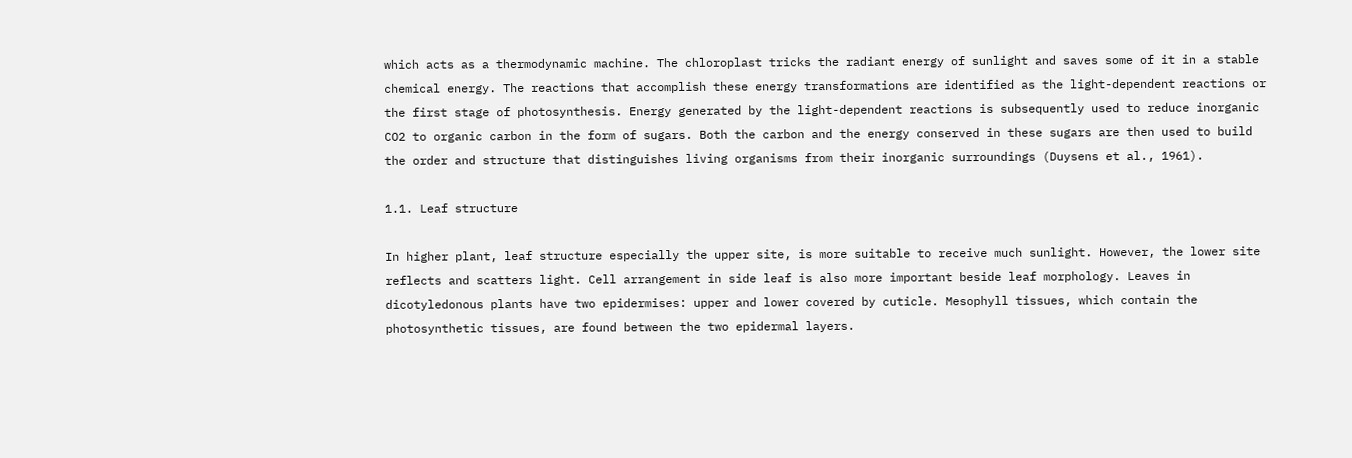which acts as a thermodynamic machine. The chloroplast tricks the radiant energy of sunlight and saves some of it in a stable chemical energy. The reactions that accomplish these energy transformations are identified as the light-dependent reactions or the first stage of photosynthesis. Energy generated by the light-dependent reactions is subsequently used to reduce inorganic CO2 to organic carbon in the form of sugars. Both the carbon and the energy conserved in these sugars are then used to build the order and structure that distinguishes living organisms from their inorganic surroundings (Duysens et al., 1961).

1.1. Leaf structure

In higher plant, leaf structure especially the upper site, is more suitable to receive much sunlight. However, the lower site reflects and scatters light. Cell arrangement in side leaf is also more important beside leaf morphology. Leaves in dicotyledonous plants have two epidermises: upper and lower covered by cuticle. Mesophyll tissues, which contain the photosynthetic tissues, are found between the two epidermal layers.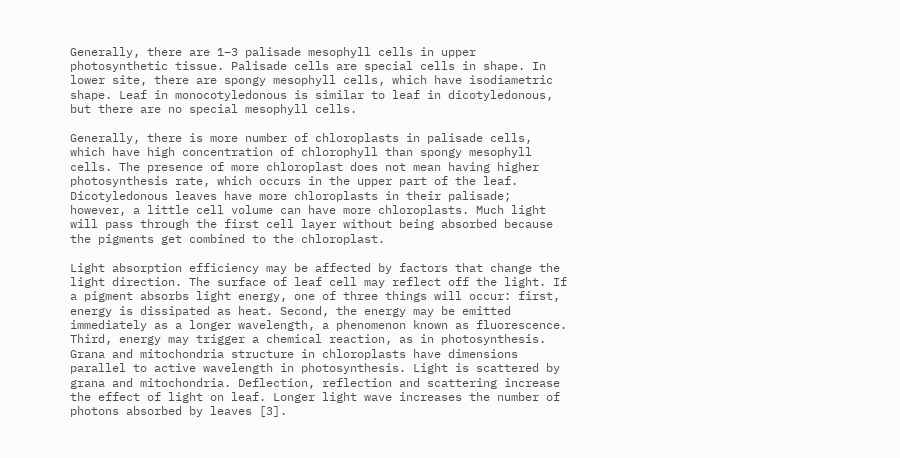Generally, there are 1–3 palisade mesophyll cells in upper photosynthetic tissue. Palisade cells are special cells in shape. In lower site, there are spongy mesophyll cells, which have isodiametric shape. Leaf in monocotyledonous is similar to leaf in dicotyledonous, but there are no special mesophyll cells.

Generally, there is more number of chloroplasts in palisade cells, which have high concentration of chlorophyll than spongy mesophyll cells. The presence of more chloroplast does not mean having higher photosynthesis rate, which occurs in the upper part of the leaf. Dicotyledonous leaves have more chloroplasts in their palisade; however, a little cell volume can have more chloroplasts. Much light will pass through the first cell layer without being absorbed because the pigments get combined to the chloroplast.

Light absorption efficiency may be affected by factors that change the light direction. The surface of leaf cell may reflect off the light. If a pigment absorbs light energy, one of three things will occur: first, energy is dissipated as heat. Second, the energy may be emitted immediately as a longer wavelength, a phenomenon known as fluorescence. Third, energy may trigger a chemical reaction, as in photosynthesis. Grana and mitochondria structure in chloroplasts have dimensions parallel to active wavelength in photosynthesis. Light is scattered by grana and mitochondria. Deflection, reflection and scattering increase the effect of light on leaf. Longer light wave increases the number of photons absorbed by leaves [3].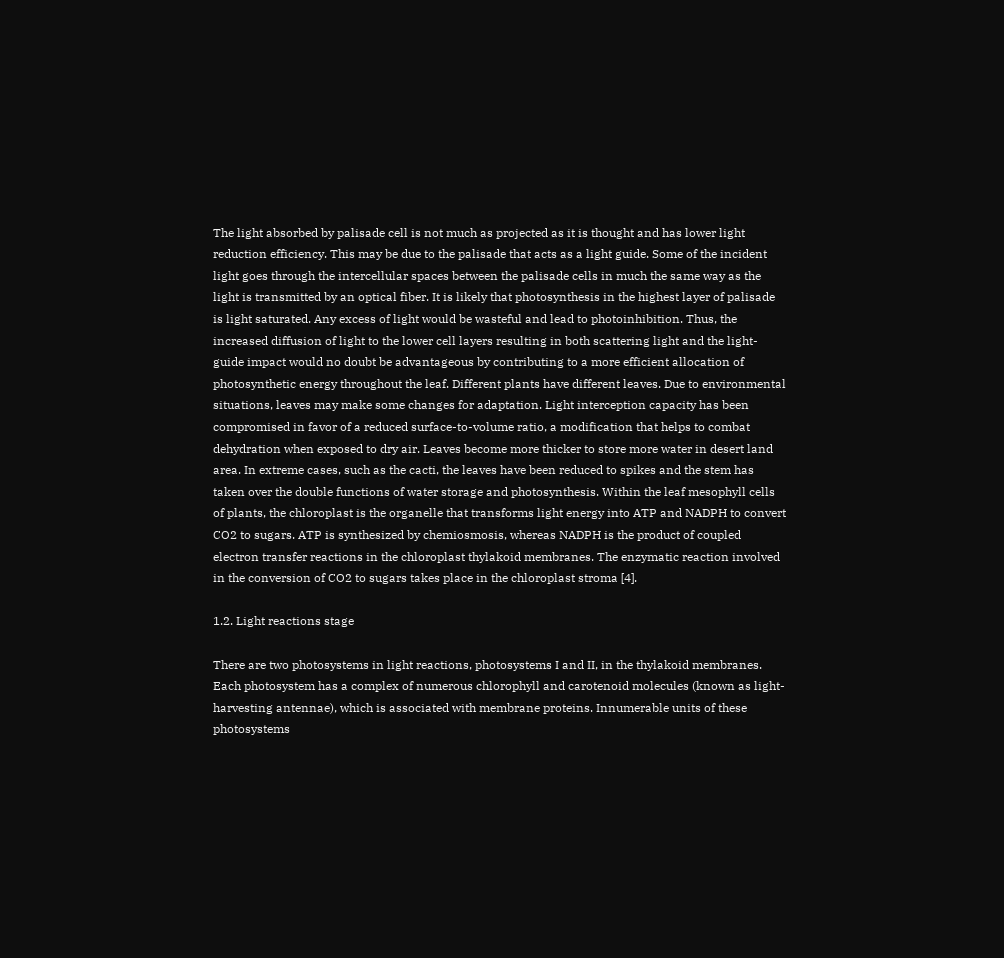The light absorbed by palisade cell is not much as projected as it is thought and has lower light reduction efficiency. This may be due to the palisade that acts as a light guide. Some of the incident light goes through the intercellular spaces between the palisade cells in much the same way as the light is transmitted by an optical fiber. It is likely that photosynthesis in the highest layer of palisade is light saturated. Any excess of light would be wasteful and lead to photoinhibition. Thus, the increased diffusion of light to the lower cell layers resulting in both scattering light and the light-guide impact would no doubt be advantageous by contributing to a more efficient allocation of photosynthetic energy throughout the leaf. Different plants have different leaves. Due to environmental situations, leaves may make some changes for adaptation. Light interception capacity has been compromised in favor of a reduced surface-to-volume ratio, a modification that helps to combat dehydration when exposed to dry air. Leaves become more thicker to store more water in desert land area. In extreme cases, such as the cacti, the leaves have been reduced to spikes and the stem has taken over the double functions of water storage and photosynthesis. Within the leaf mesophyll cells of plants, the chloroplast is the organelle that transforms light energy into ATP and NADPH to convert CO2 to sugars. ATP is synthesized by chemiosmosis, whereas NADPH is the product of coupled electron transfer reactions in the chloroplast thylakoid membranes. The enzymatic reaction involved in the conversion of CO2 to sugars takes place in the chloroplast stroma [4].

1.2. Light reactions stage

There are two photosystems in light reactions, photosystems I and II, in the thylakoid membranes. Each photosystem has a complex of numerous chlorophyll and carotenoid molecules (known as light-harvesting antennae), which is associated with membrane proteins. Innumerable units of these photosystems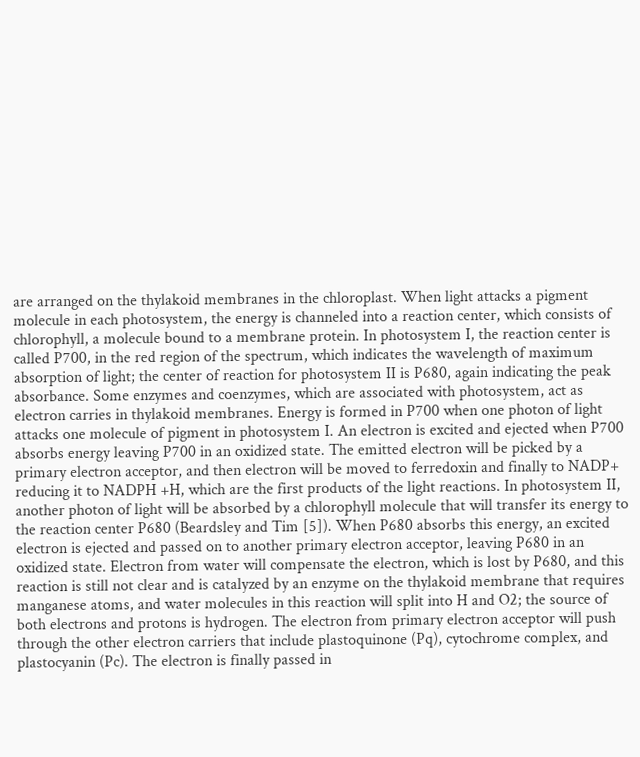are arranged on the thylakoid membranes in the chloroplast. When light attacks a pigment molecule in each photosystem, the energy is channeled into a reaction center, which consists of chlorophyll, a molecule bound to a membrane protein. In photosystem I, the reaction center is called P700, in the red region of the spectrum, which indicates the wavelength of maximum absorption of light; the center of reaction for photosystem II is P680, again indicating the peak absorbance. Some enzymes and coenzymes, which are associated with photosystem, act as electron carries in thylakoid membranes. Energy is formed in P700 when one photon of light attacks one molecule of pigment in photosystem I. An electron is excited and ejected when P700 absorbs energy leaving P700 in an oxidized state. The emitted electron will be picked by a primary electron acceptor, and then electron will be moved to ferredoxin and finally to NADP+ reducing it to NADPH +H, which are the first products of the light reactions. In photosystem II, another photon of light will be absorbed by a chlorophyll molecule that will transfer its energy to the reaction center P680 (Beardsley and Tim [5]). When P680 absorbs this energy, an excited electron is ejected and passed on to another primary electron acceptor, leaving P680 in an oxidized state. Electron from water will compensate the electron, which is lost by P680, and this reaction is still not clear and is catalyzed by an enzyme on the thylakoid membrane that requires manganese atoms, and water molecules in this reaction will split into H and O2; the source of both electrons and protons is hydrogen. The electron from primary electron acceptor will push through the other electron carriers that include plastoquinone (Pq), cytochrome complex, and plastocyanin (Pc). The electron is finally passed in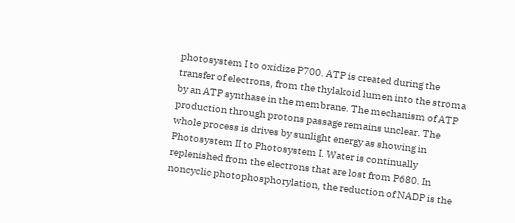photosystem I to oxidize P700. ATP is created during the transfer of electrons, from the thylakoid lumen into the stroma by an ATP synthase in the membrane. The mechanism of ATP production through protons passage remains unclear. The whole process is drives by sunlight energy as showing in Photosystem II to Photosystem I. Water is continually replenished from the electrons that are lost from P680. In noncyclic photophosphorylation, the reduction of NADP is the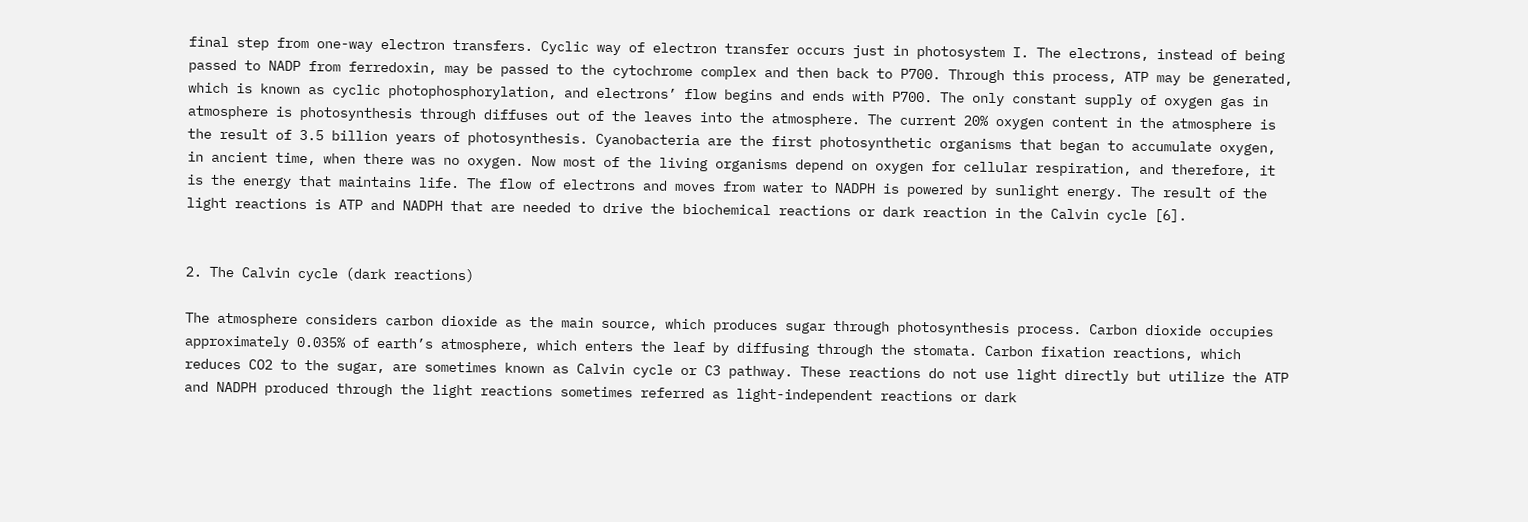final step from one-way electron transfers. Cyclic way of electron transfer occurs just in photosystem I. The electrons, instead of being passed to NADP from ferredoxin, may be passed to the cytochrome complex and then back to P700. Through this process, ATP may be generated, which is known as cyclic photophosphorylation, and electrons’ flow begins and ends with P700. The only constant supply of oxygen gas in atmosphere is photosynthesis through diffuses out of the leaves into the atmosphere. The current 20% oxygen content in the atmosphere is the result of 3.5 billion years of photosynthesis. Cyanobacteria are the first photosynthetic organisms that began to accumulate oxygen, in ancient time, when there was no oxygen. Now most of the living organisms depend on oxygen for cellular respiration, and therefore, it is the energy that maintains life. The flow of electrons and moves from water to NADPH is powered by sunlight energy. The result of the light reactions is ATP and NADPH that are needed to drive the biochemical reactions or dark reaction in the Calvin cycle [6].


2. The Calvin cycle (dark reactions)

The atmosphere considers carbon dioxide as the main source, which produces sugar through photosynthesis process. Carbon dioxide occupies approximately 0.035% of earth’s atmosphere, which enters the leaf by diffusing through the stomata. Carbon fixation reactions, which reduces CO2 to the sugar, are sometimes known as Calvin cycle or C3 pathway. These reactions do not use light directly but utilize the ATP and NADPH produced through the light reactions sometimes referred as light-independent reactions or dark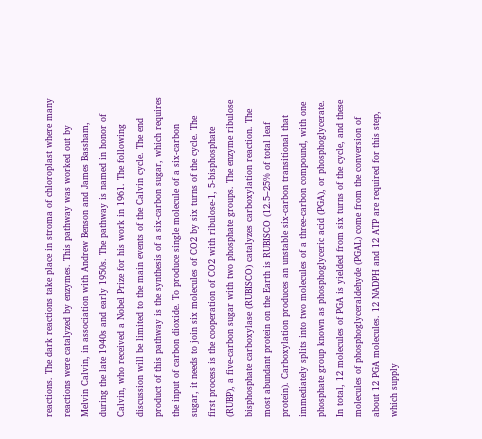reactions. The dark reactions take place in stroma of chloroplast where many reactions were catalyzed by enzymes. This pathway was worked out by Melvin Calvin, in association with Andrew Benson and James Bassham, during the late 1940s and early 1950s. The pathway is named in honor of Calvin, who received a Nobel Prize for his work in 1961. The following discussion will be limited to the main events of the Calvin cycle. The end product of this pathway is the synthesis of a six-carbon sugar, which requires the input of carbon dioxide. To produce single molecule of a six-carbon sugar, it needs to join six molecules of CO2 by six turns of the cycle. The first process is the cooperation of CO2 with ribulose-1, 5-bisphosphate (RUBP), a five-carbon sugar with two phosphate groups. The enzyme ribulose bisphosphate carboxylase (RUBISCO) catalyzes carboxylation reaction. The most abundant protein on the Earth is RUBISCO (12.5–25% of total leaf protein). Carboxylation produces an unstable six-carbon transitional that immediately splits into two molecules of a three-carbon compound, with one phosphate group known as phosphoglyceric acid (PGA), or phosphoglycerate. In total, 12 molecules of PGA is yielded from six turns of the cycle, and these molecules of phosphoglyceraldehyde (PGAL) come from the conversion of about 12 PGA molecules. 12 NADPH and 12 ATP are required for this step, which supply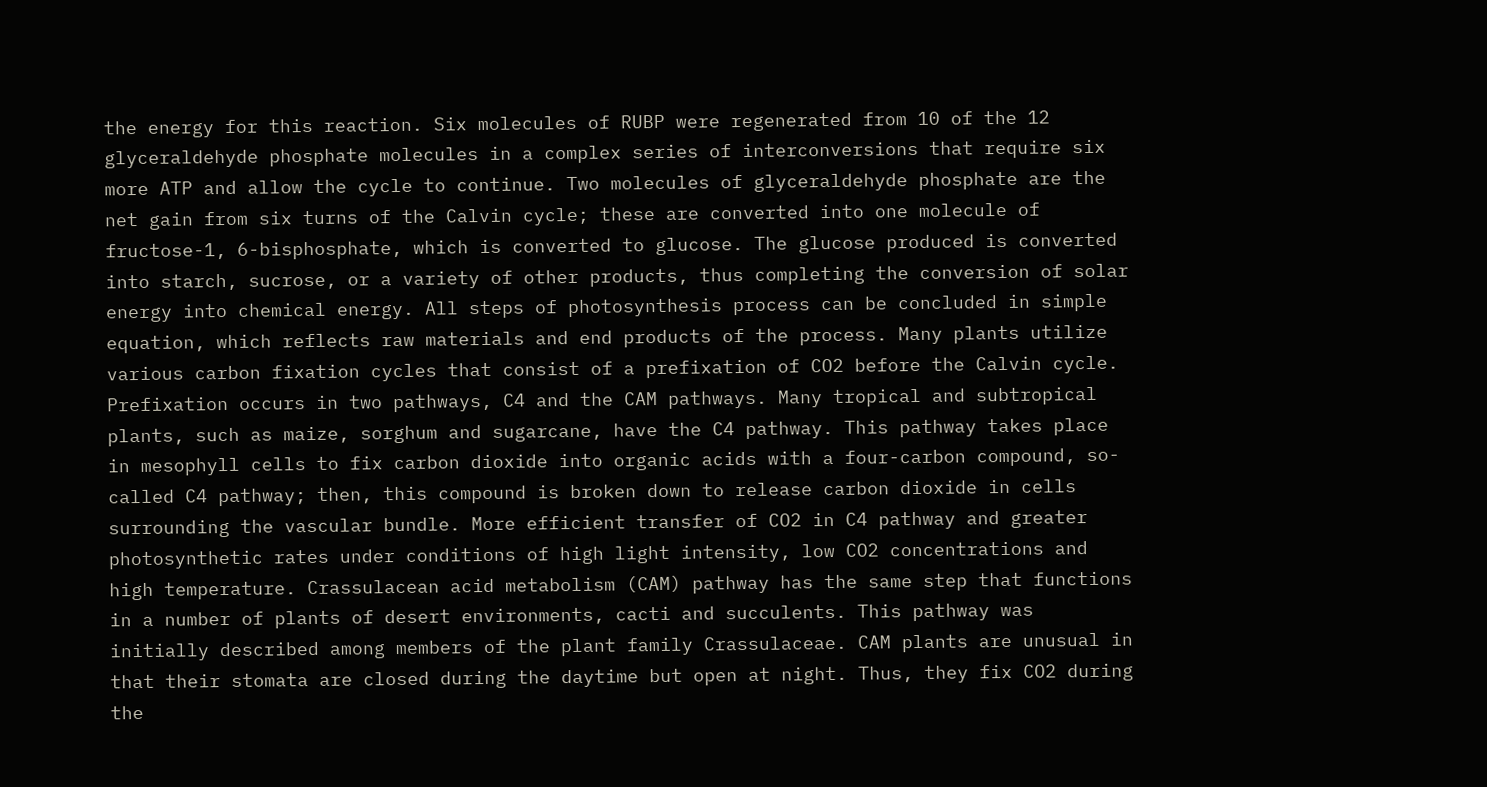the energy for this reaction. Six molecules of RUBP were regenerated from 10 of the 12 glyceraldehyde phosphate molecules in a complex series of interconversions that require six more ATP and allow the cycle to continue. Two molecules of glyceraldehyde phosphate are the net gain from six turns of the Calvin cycle; these are converted into one molecule of fructose-1, 6-bisphosphate, which is converted to glucose. The glucose produced is converted into starch, sucrose, or a variety of other products, thus completing the conversion of solar energy into chemical energy. All steps of photosynthesis process can be concluded in simple equation, which reflects raw materials and end products of the process. Many plants utilize various carbon fixation cycles that consist of a prefixation of CO2 before the Calvin cycle. Prefixation occurs in two pathways, C4 and the CAM pathways. Many tropical and subtropical plants, such as maize, sorghum and sugarcane, have the C4 pathway. This pathway takes place in mesophyll cells to fix carbon dioxide into organic acids with a four-carbon compound, so-called C4 pathway; then, this compound is broken down to release carbon dioxide in cells surrounding the vascular bundle. More efficient transfer of CO2 in C4 pathway and greater photosynthetic rates under conditions of high light intensity, low CO2 concentrations and high temperature. Crassulacean acid metabolism (CAM) pathway has the same step that functions in a number of plants of desert environments, cacti and succulents. This pathway was initially described among members of the plant family Crassulaceae. CAM plants are unusual in that their stomata are closed during the daytime but open at night. Thus, they fix CO2 during the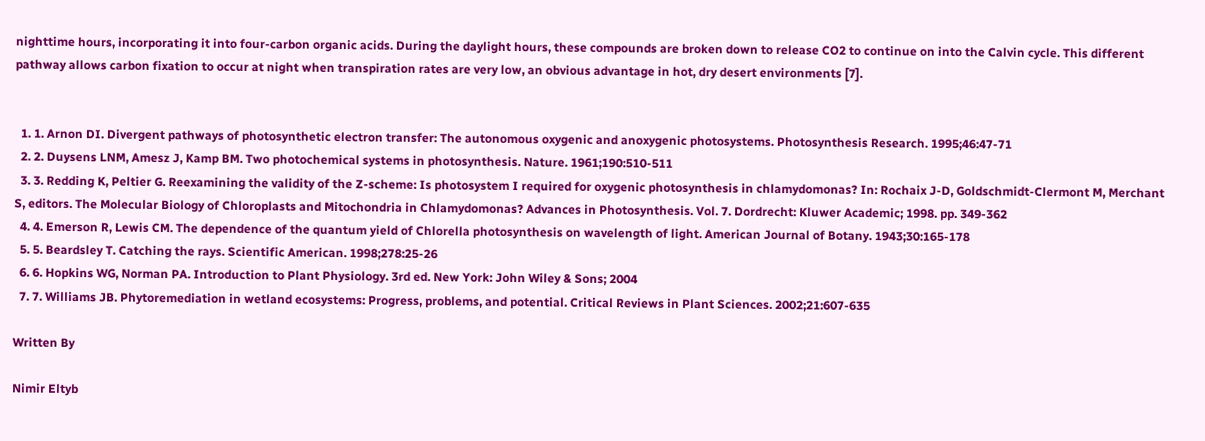nighttime hours, incorporating it into four-carbon organic acids. During the daylight hours, these compounds are broken down to release CO2 to continue on into the Calvin cycle. This different pathway allows carbon fixation to occur at night when transpiration rates are very low, an obvious advantage in hot, dry desert environments [7].


  1. 1. Arnon DI. Divergent pathways of photosynthetic electron transfer: The autonomous oxygenic and anoxygenic photosystems. Photosynthesis Research. 1995;46:47-71
  2. 2. Duysens LNM, Amesz J, Kamp BM. Two photochemical systems in photosynthesis. Nature. 1961;190:510-511
  3. 3. Redding K, Peltier G. Reexamining the validity of the Z-scheme: Is photosystem I required for oxygenic photosynthesis in chlamydomonas? In: Rochaix J-D, Goldschmidt-Clermont M, Merchant S, editors. The Molecular Biology of Chloroplasts and Mitochondria in Chlamydomonas? Advances in Photosynthesis. Vol. 7. Dordrecht: Kluwer Academic; 1998. pp. 349-362
  4. 4. Emerson R, Lewis CM. The dependence of the quantum yield of Chlorella photosynthesis on wavelength of light. American Journal of Botany. 1943;30:165-178
  5. 5. Beardsley T. Catching the rays. Scientific American. 1998;278:25-26
  6. 6. Hopkins WG, Norman PA. Introduction to Plant Physiology. 3rd ed. New York: John Wiley & Sons; 2004
  7. 7. Williams JB. Phytoremediation in wetland ecosystems: Progress, problems, and potential. Critical Reviews in Plant Sciences. 2002;21:607-635

Written By

Nimir Eltyb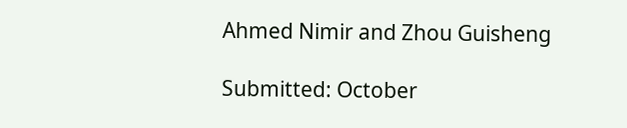Ahmed Nimir and Zhou Guisheng

Submitted: October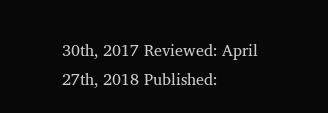30th, 2017 Reviewed: April 27th, 2018 Published: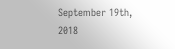September 19th, 2018